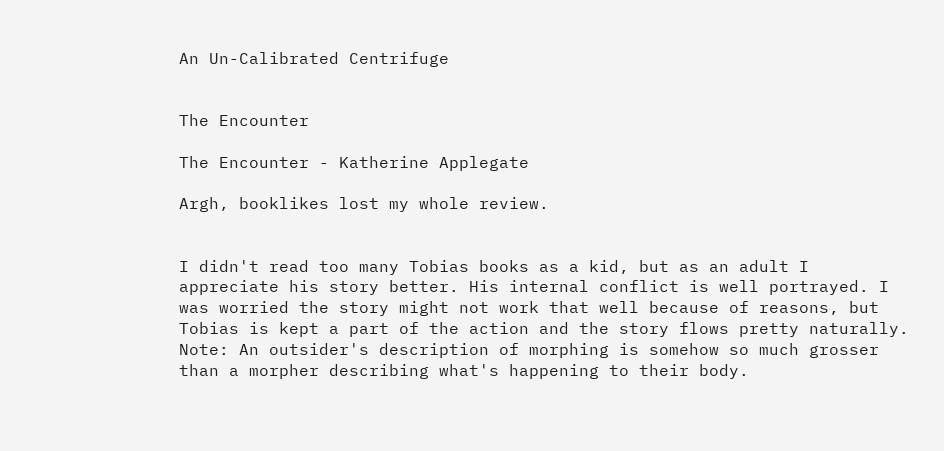An Un-Calibrated Centrifuge


The Encounter

The Encounter - Katherine Applegate

Argh, booklikes lost my whole review.


I didn't read too many Tobias books as a kid, but as an adult I appreciate his story better. His internal conflict is well portrayed. I was worried the story might not work that well because of reasons, but Tobias is kept a part of the action and the story flows pretty naturally. Note: An outsider's description of morphing is somehow so much grosser than a morpher describing what's happening to their body.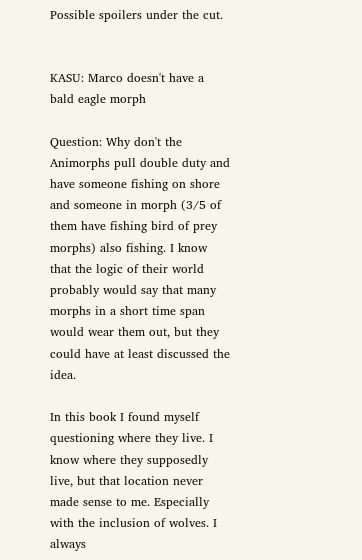Possible spoilers under the cut.


KASU: Marco doesn't have a bald eagle morph

Question: Why don't the Animorphs pull double duty and have someone fishing on shore and someone in morph (3/5 of them have fishing bird of prey morphs) also fishing. I know that the logic of their world probably would say that many morphs in a short time span would wear them out, but they could have at least discussed the idea.

In this book I found myself questioning where they live. I know where they supposedly live, but that location never made sense to me. Especially with the inclusion of wolves. I always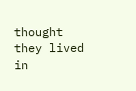thought they lived in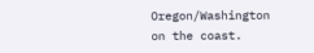Oregon/Washington on the coast.